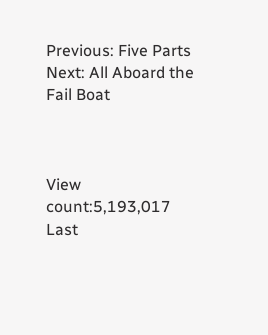Previous: Five Parts
Next: All Aboard the Fail Boat



View count:5,193,017
Last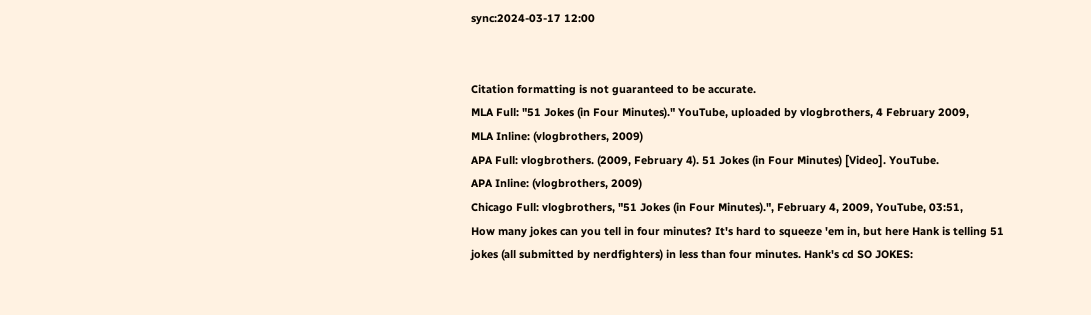sync:2024-03-17 12:00


Citation formatting is not guaranteed to be accurate.
MLA Full: "51 Jokes (in Four Minutes)." YouTube, uploaded by vlogbrothers, 4 February 2009,
MLA Inline: (vlogbrothers, 2009)
APA Full: vlogbrothers. (2009, February 4). 51 Jokes (in Four Minutes) [Video]. YouTube.
APA Inline: (vlogbrothers, 2009)
Chicago Full: vlogbrothers, "51 Jokes (in Four Minutes).", February 4, 2009, YouTube, 03:51,
How many jokes can you tell in four minutes? It's hard to squeeze 'em in, but here Hank is telling 51 jokes (all submitted by nerdfighters) in less than four minutes. Hank's cd SO JOKES: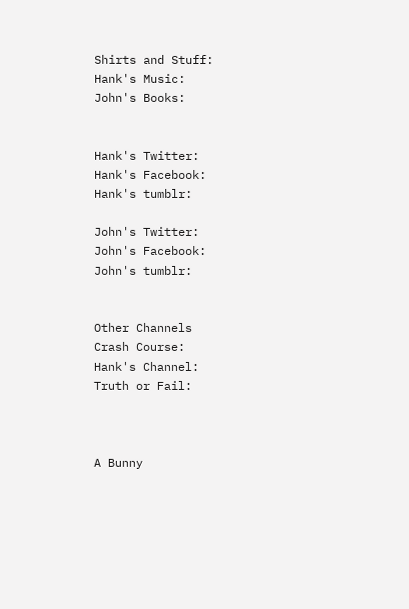Shirts and Stuff:
Hank's Music:
John's Books:


Hank's Twitter:
Hank's Facebook:
Hank's tumblr:

John's Twitter:
John's Facebook:
John's tumblr:


Other Channels
Crash Course:
Hank's Channel:
Truth or Fail:



A Bunny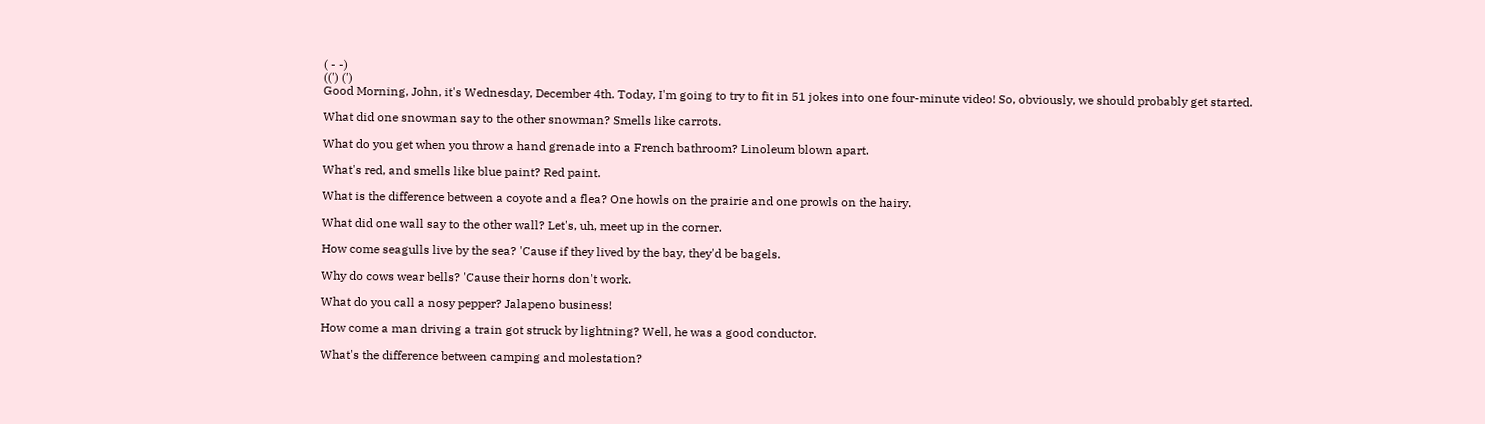( - -)
((') (')
Good Morning, John, it's Wednesday, December 4th. Today, I'm going to try to fit in 51 jokes into one four-minute video! So, obviously, we should probably get started.

What did one snowman say to the other snowman? Smells like carrots.

What do you get when you throw a hand grenade into a French bathroom? Linoleum blown apart.

What's red, and smells like blue paint? Red paint.

What is the difference between a coyote and a flea? One howls on the prairie and one prowls on the hairy.

What did one wall say to the other wall? Let's, uh, meet up in the corner.

How come seagulls live by the sea? 'Cause if they lived by the bay, they'd be bagels.

Why do cows wear bells? 'Cause their horns don't work.

What do you call a nosy pepper? Jalapeno business!

How come a man driving a train got struck by lightning? Well, he was a good conductor.

What's the difference between camping and molestation?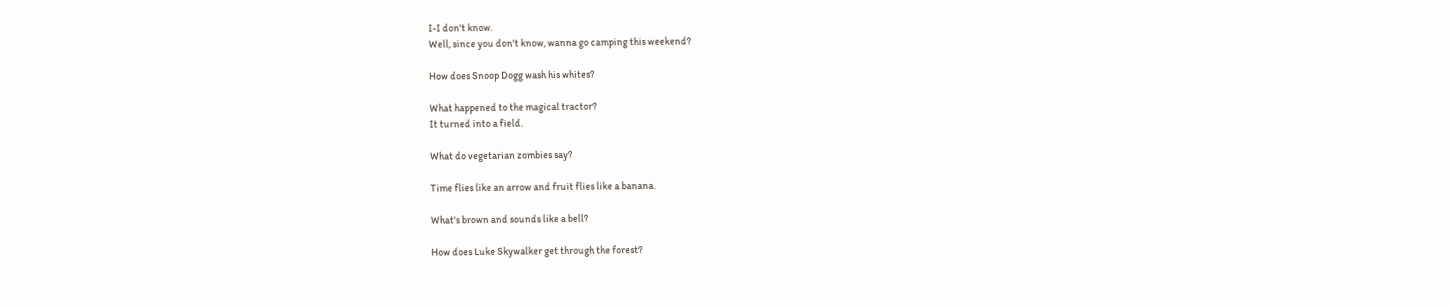I-I don't know.
Well, since you don't know, wanna go camping this weekend?

How does Snoop Dogg wash his whites?

What happened to the magical tractor?
It turned into a field.

What do vegetarian zombies say?

Time flies like an arrow and fruit flies like a banana.

What's brown and sounds like a bell?

How does Luke Skywalker get through the forest?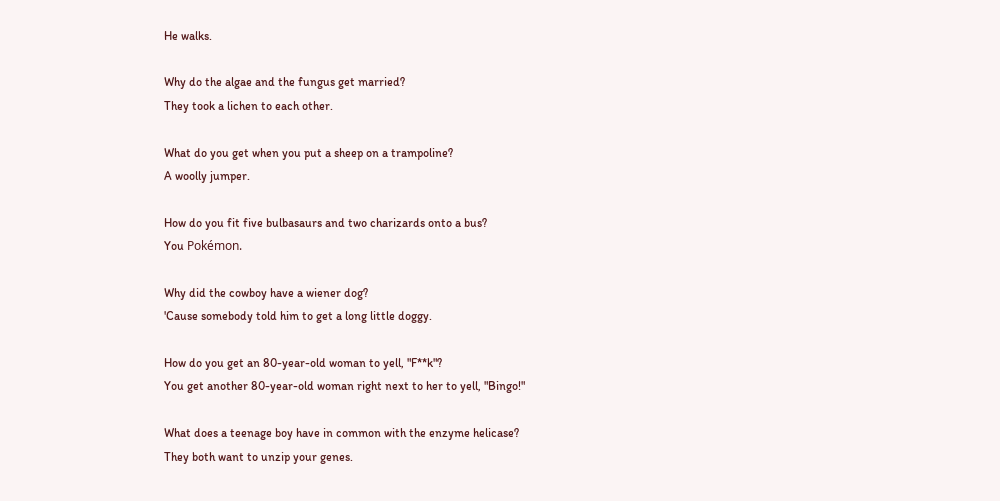He walks.

Why do the algae and the fungus get married?
They took a lichen to each other.

What do you get when you put a sheep on a trampoline?
A woolly jumper.

How do you fit five bulbasaurs and two charizards onto a bus?
You Pokémon.

Why did the cowboy have a wiener dog?
'Cause somebody told him to get a long little doggy.

How do you get an 80-year-old woman to yell, "F**k"?
You get another 80-year-old woman right next to her to yell, "Bingo!"

What does a teenage boy have in common with the enzyme helicase?
They both want to unzip your genes.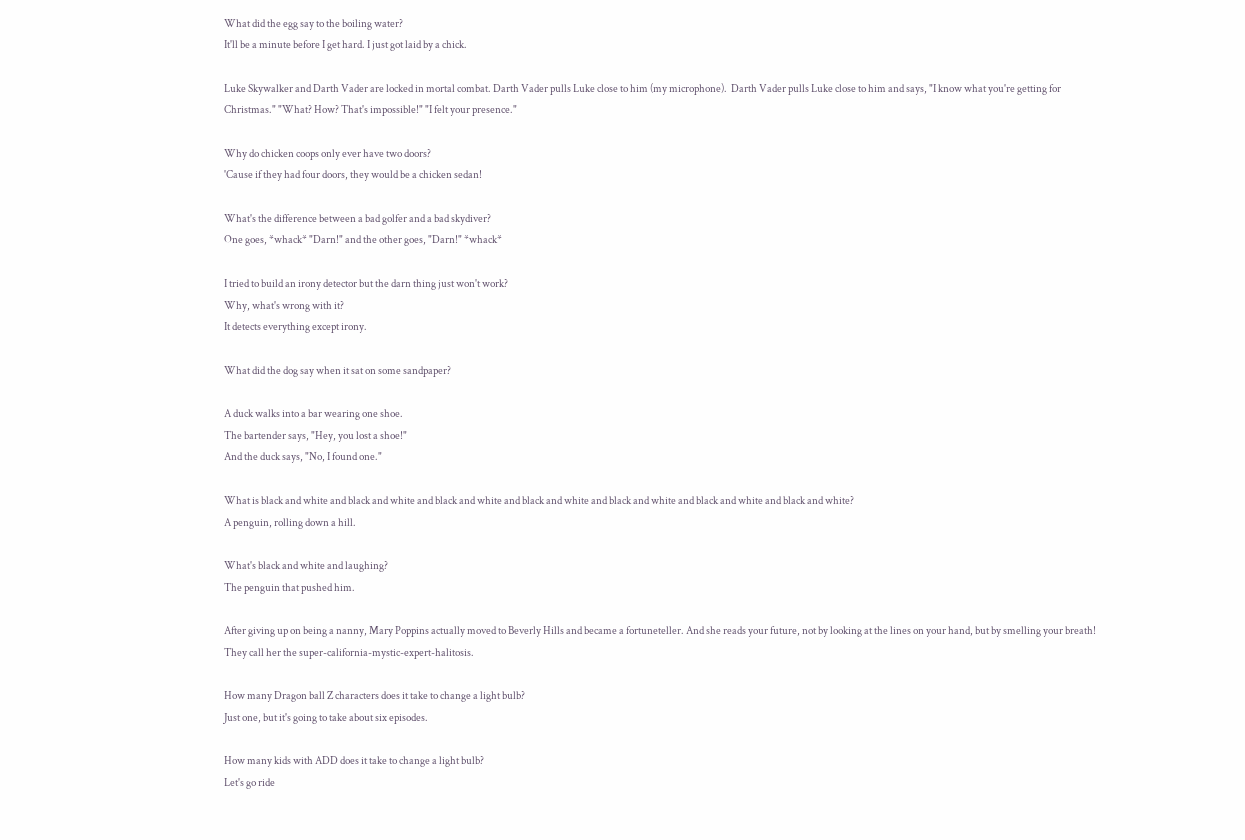What did the egg say to the boiling water?
It'll be a minute before I get hard. I just got laid by a chick.

Luke Skywalker and Darth Vader are locked in mortal combat. Darth Vader pulls Luke close to him (my microphone).  Darth Vader pulls Luke close to him and says, "I know what you're getting for Christmas." "What? How? That's impossible!" "I felt your presence."

Why do chicken coops only ever have two doors?
'Cause if they had four doors, they would be a chicken sedan!

What's the difference between a bad golfer and a bad skydiver?
One goes, *whack* "Darn!" and the other goes, "Darn!" *whack*

I tried to build an irony detector but the darn thing just won't work?
Why, what's wrong with it?
It detects everything except irony.

What did the dog say when it sat on some sandpaper?

A duck walks into a bar wearing one shoe.
The bartender says, "Hey, you lost a shoe!"
And the duck says, "No, I found one."

What is black and white and black and white and black and white and black and white and black and white and black and white and black and white?
A penguin, rolling down a hill.

What's black and white and laughing?
The penguin that pushed him.

After giving up on being a nanny, Mary Poppins actually moved to Beverly Hills and became a fortuneteller. And she reads your future, not by looking at the lines on your hand, but by smelling your breath!
They call her the super-california-mystic-expert-halitosis.

How many Dragon ball Z characters does it take to change a light bulb?
Just one, but it's going to take about six episodes.

How many kids with ADD does it take to change a light bulb?
Let's go ride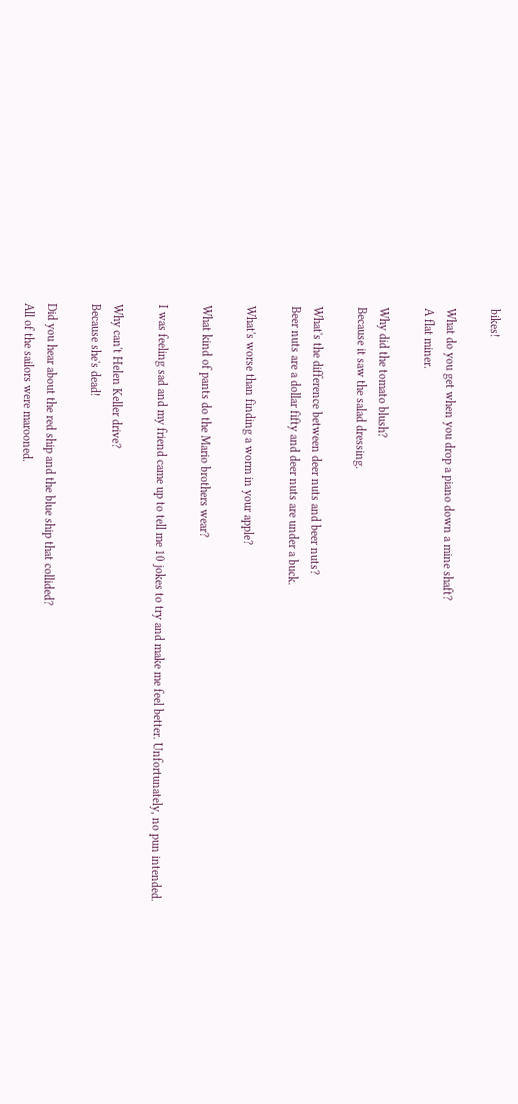bikes!

What do you get when you drop a piano down a mine shaft?
A flat miner.

Why did the tomato blush?
Because it saw the salad dressing.

What's the difference between deer nuts and beer nuts?
Beer nuts are a dollar fifty and deer nuts are under a buck.

What's worse than finding a worm in your apple?

What kind of pants do the Mario brothers wear?

I was feeling sad and my friend came up to tell me 10 jokes to try and make me feel better. Unfortunately, no pun intended.

Why can't Helen Keller drive?
Because she's dead!

Did you hear about the red ship and the blue ship that collided?
All of the sailors were marooned.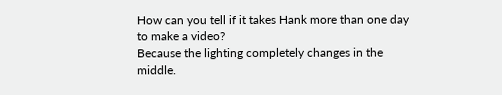How can you tell if it takes Hank more than one day to make a video?
Because the lighting completely changes in the middle.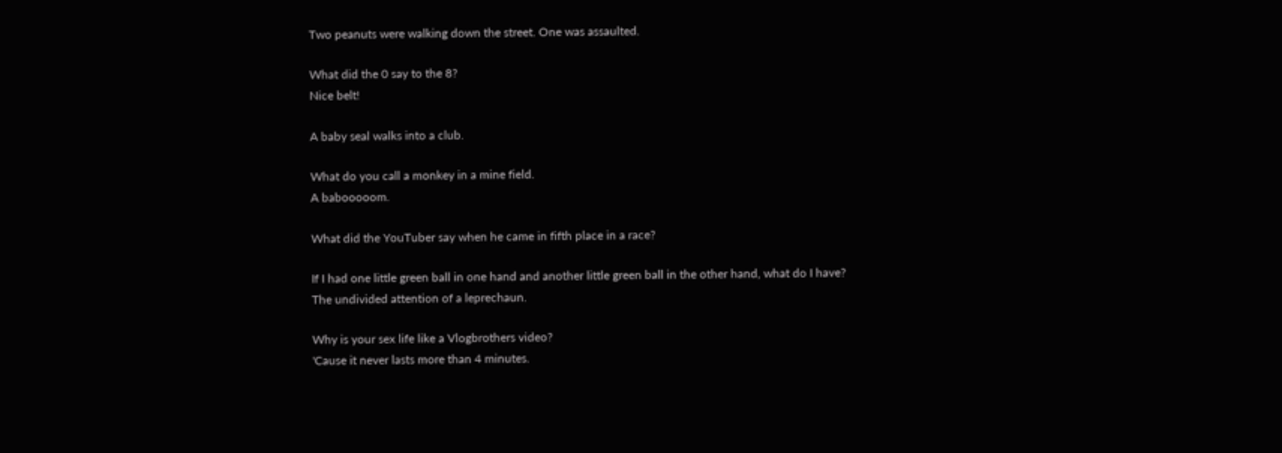Two peanuts were walking down the street. One was assaulted.

What did the 0 say to the 8?
Nice belt!

A baby seal walks into a club.

What do you call a monkey in a mine field.
A babooooom.

What did the YouTuber say when he came in fifth place in a race?

If I had one little green ball in one hand and another little green ball in the other hand, what do I have?
The undivided attention of a leprechaun.

Why is your sex life like a Vlogbrothers video?
'Cause it never lasts more than 4 minutes.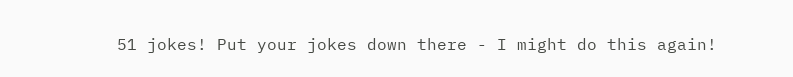51 jokes! Put your jokes down there - I might do this again!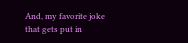And, my favorite joke that gets put in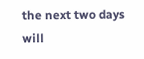the next two days will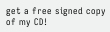get a free signed copy of my CD!